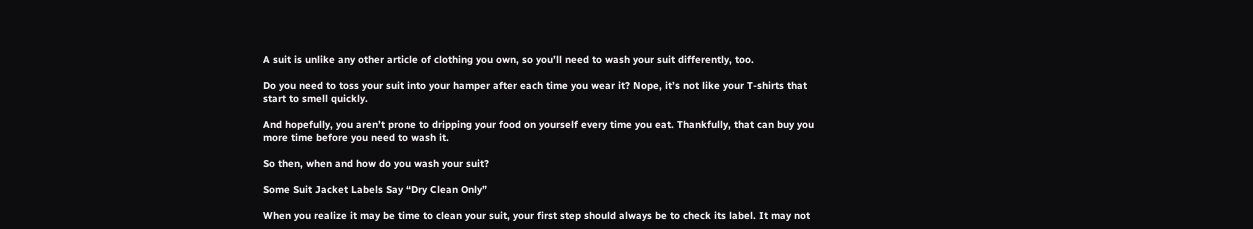A suit is unlike any other article of clothing you own, so you’ll need to wash your suit differently, too.

Do you need to toss your suit into your hamper after each time you wear it? Nope, it’s not like your T-shirts that start to smell quickly.

And hopefully, you aren’t prone to dripping your food on yourself every time you eat. Thankfully, that can buy you more time before you need to wash it.

So then, when and how do you wash your suit?

Some Suit Jacket Labels Say “Dry Clean Only”

When you realize it may be time to clean your suit, your first step should always be to check its label. It may not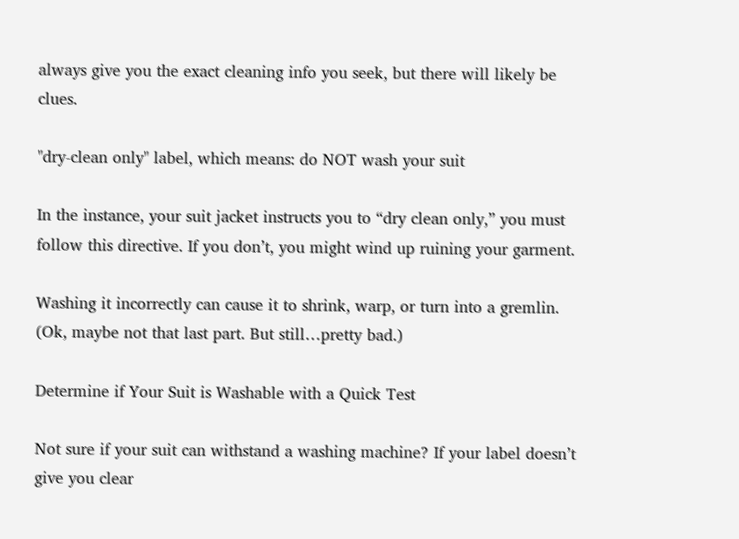always give you the exact cleaning info you seek, but there will likely be clues.

"dry-clean only" label, which means: do NOT wash your suit

In the instance, your suit jacket instructs you to “dry clean only,” you must follow this directive. If you don’t, you might wind up ruining your garment.

Washing it incorrectly can cause it to shrink, warp, or turn into a gremlin. (Ok, maybe not that last part. But still…pretty bad.)

Determine if Your Suit is Washable with a Quick Test

Not sure if your suit can withstand a washing machine? If your label doesn’t give you clear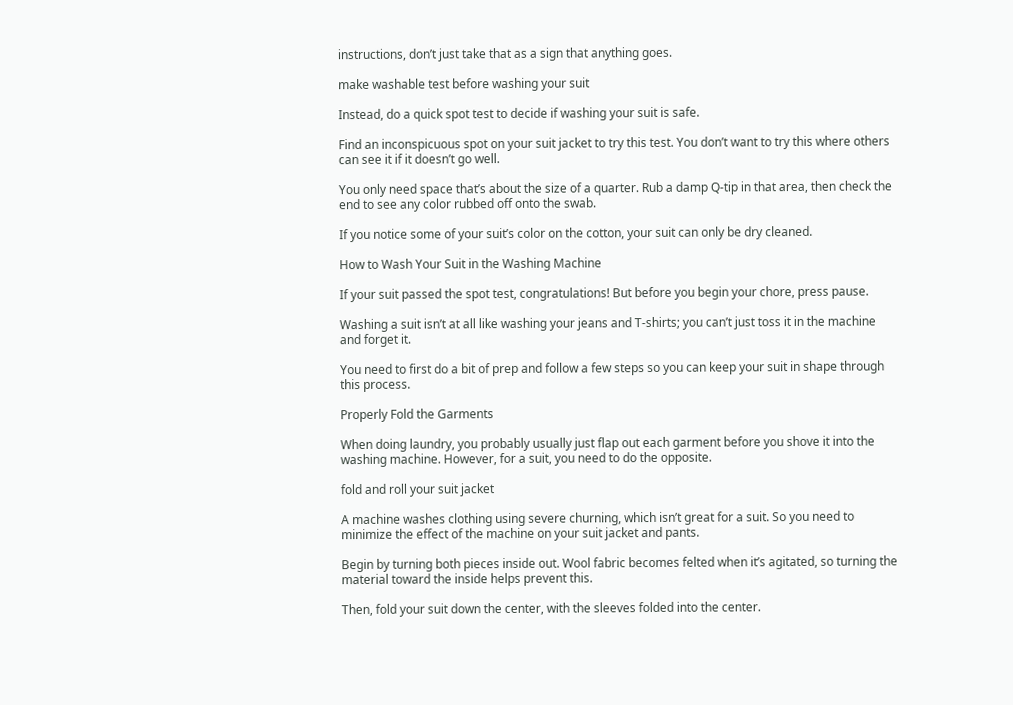instructions, don’t just take that as a sign that anything goes.

make washable test before washing your suit

Instead, do a quick spot test to decide if washing your suit is safe.

Find an inconspicuous spot on your suit jacket to try this test. You don’t want to try this where others can see it if it doesn’t go well.

You only need space that’s about the size of a quarter. Rub a damp Q-tip in that area, then check the end to see any color rubbed off onto the swab.

If you notice some of your suit’s color on the cotton, your suit can only be dry cleaned.

How to Wash Your Suit in the Washing Machine

If your suit passed the spot test, congratulations! But before you begin your chore, press pause.

Washing a suit isn’t at all like washing your jeans and T-shirts; you can’t just toss it in the machine and forget it.

You need to first do a bit of prep and follow a few steps so you can keep your suit in shape through this process.

Properly Fold the Garments

When doing laundry, you probably usually just flap out each garment before you shove it into the washing machine. However, for a suit, you need to do the opposite.

fold and roll your suit jacket

A machine washes clothing using severe churning, which isn’t great for a suit. So you need to minimize the effect of the machine on your suit jacket and pants.

Begin by turning both pieces inside out. Wool fabric becomes felted when it’s agitated, so turning the material toward the inside helps prevent this.

Then, fold your suit down the center, with the sleeves folded into the center.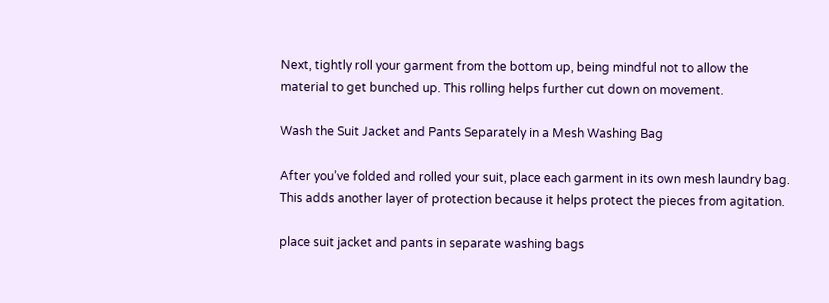Next, tightly roll your garment from the bottom up, being mindful not to allow the material to get bunched up. This rolling helps further cut down on movement.

Wash the Suit Jacket and Pants Separately in a Mesh Washing Bag

After you’ve folded and rolled your suit, place each garment in its own mesh laundry bag. This adds another layer of protection because it helps protect the pieces from agitation.

place suit jacket and pants in separate washing bags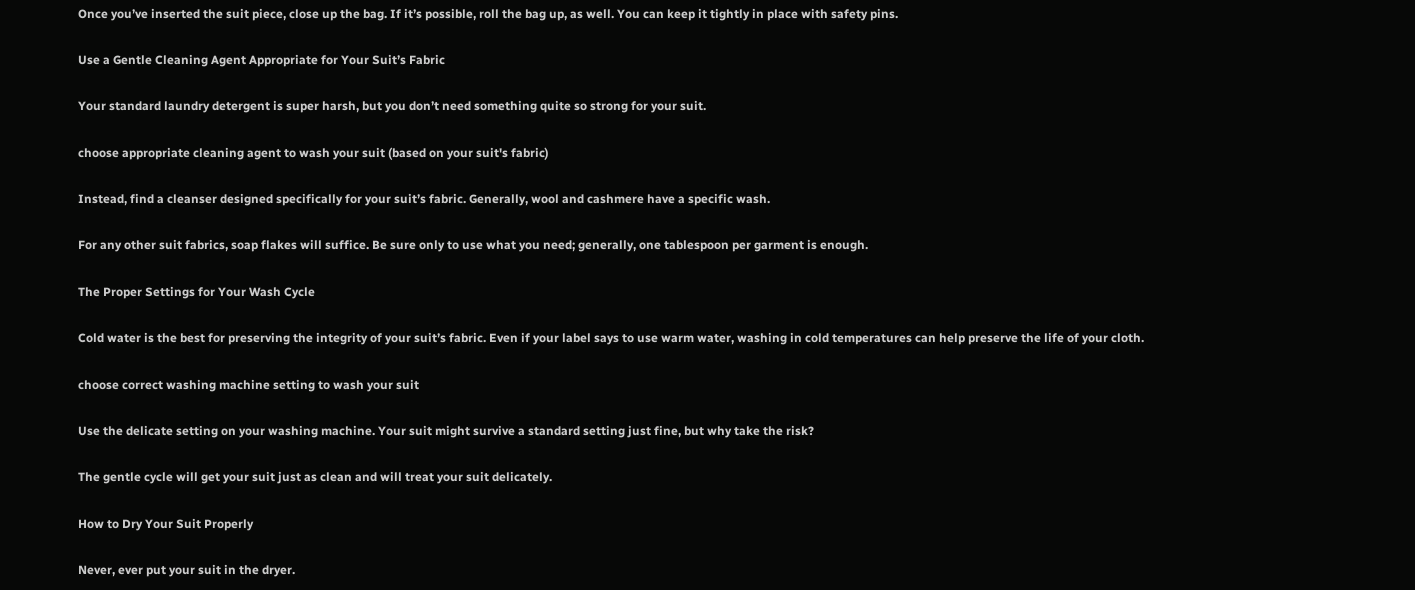Once you’ve inserted the suit piece, close up the bag. If it’s possible, roll the bag up, as well. You can keep it tightly in place with safety pins.

Use a Gentle Cleaning Agent Appropriate for Your Suit’s Fabric

Your standard laundry detergent is super harsh, but you don’t need something quite so strong for your suit.

choose appropriate cleaning agent to wash your suit (based on your suit's fabric)

Instead, find a cleanser designed specifically for your suit’s fabric. Generally, wool and cashmere have a specific wash.

For any other suit fabrics, soap flakes will suffice. Be sure only to use what you need; generally, one tablespoon per garment is enough.

The Proper Settings for Your Wash Cycle

Cold water is the best for preserving the integrity of your suit’s fabric. Even if your label says to use warm water, washing in cold temperatures can help preserve the life of your cloth.

choose correct washing machine setting to wash your suit

Use the delicate setting on your washing machine. Your suit might survive a standard setting just fine, but why take the risk?

The gentle cycle will get your suit just as clean and will treat your suit delicately.

How to Dry Your Suit Properly

Never, ever put your suit in the dryer.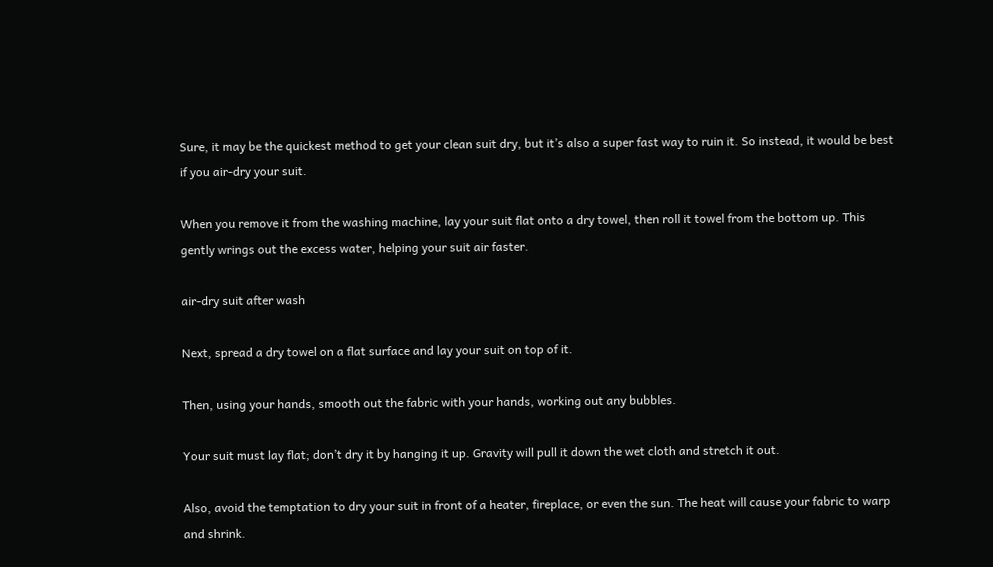Sure, it may be the quickest method to get your clean suit dry, but it’s also a super fast way to ruin it. So instead, it would be best if you air-dry your suit.

When you remove it from the washing machine, lay your suit flat onto a dry towel, then roll it towel from the bottom up. This gently wrings out the excess water, helping your suit air faster.

air-dry suit after wash

Next, spread a dry towel on a flat surface and lay your suit on top of it.

Then, using your hands, smooth out the fabric with your hands, working out any bubbles.

Your suit must lay flat; don’t dry it by hanging it up. Gravity will pull it down the wet cloth and stretch it out.

Also, avoid the temptation to dry your suit in front of a heater, fireplace, or even the sun. The heat will cause your fabric to warp and shrink.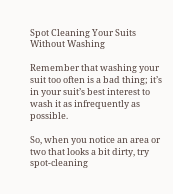Spot Cleaning Your Suits Without Washing

Remember that washing your suit too often is a bad thing; it’s in your suit’s best interest to wash it as infrequently as possible.

So, when you notice an area or two that looks a bit dirty, try spot-cleaning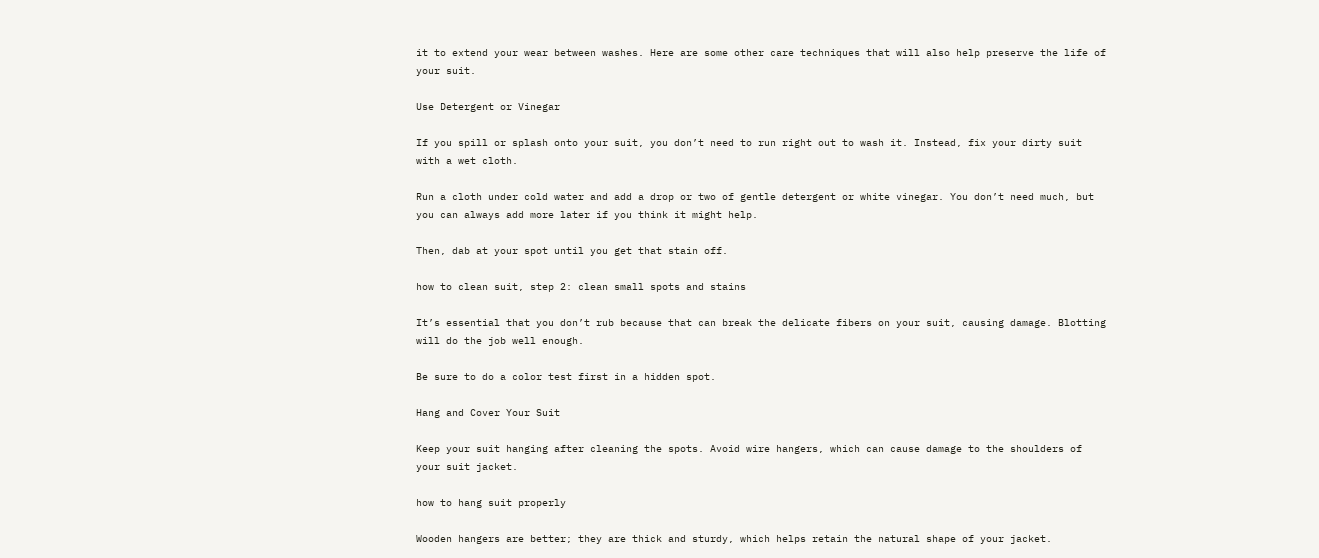it to extend your wear between washes. Here are some other care techniques that will also help preserve the life of your suit.

Use Detergent or Vinegar

If you spill or splash onto your suit, you don’t need to run right out to wash it. Instead, fix your dirty suit with a wet cloth.

Run a cloth under cold water and add a drop or two of gentle detergent or white vinegar. You don’t need much, but you can always add more later if you think it might help.

Then, dab at your spot until you get that stain off.

how to clean suit, step 2: clean small spots and stains

It’s essential that you don’t rub because that can break the delicate fibers on your suit, causing damage. Blotting will do the job well enough.

Be sure to do a color test first in a hidden spot.

Hang and Cover Your Suit

Keep your suit hanging after cleaning the spots. Avoid wire hangers, which can cause damage to the shoulders of your suit jacket.

how to hang suit properly

Wooden hangers are better; they are thick and sturdy, which helps retain the natural shape of your jacket.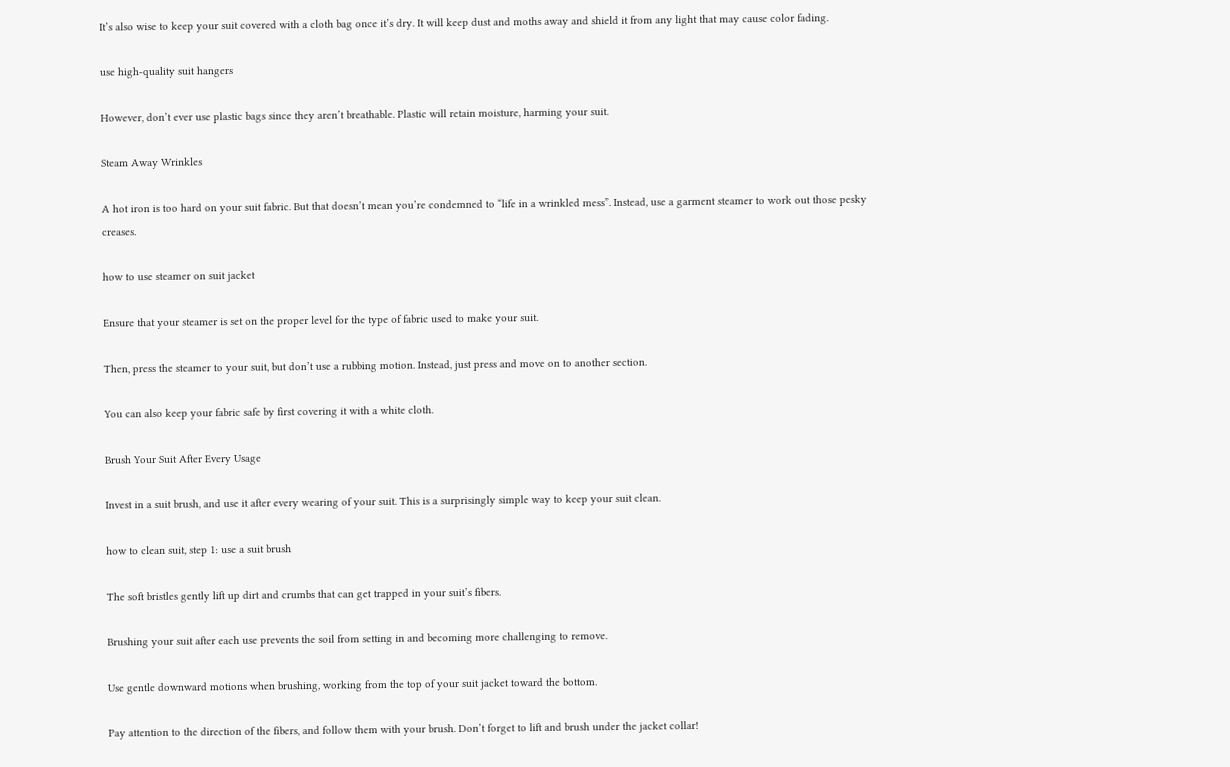It’s also wise to keep your suit covered with a cloth bag once it’s dry. It will keep dust and moths away and shield it from any light that may cause color fading.

use high-quality suit hangers

However, don’t ever use plastic bags since they aren’t breathable. Plastic will retain moisture, harming your suit.

Steam Away Wrinkles

A hot iron is too hard on your suit fabric. But that doesn’t mean you’re condemned to “life in a wrinkled mess”. Instead, use a garment steamer to work out those pesky creases.

how to use steamer on suit jacket

Ensure that your steamer is set on the proper level for the type of fabric used to make your suit.

Then, press the steamer to your suit, but don’t use a rubbing motion. Instead, just press and move on to another section.

You can also keep your fabric safe by first covering it with a white cloth.

Brush Your Suit After Every Usage

Invest in a suit brush, and use it after every wearing of your suit. This is a surprisingly simple way to keep your suit clean.

how to clean suit, step 1: use a suit brush

The soft bristles gently lift up dirt and crumbs that can get trapped in your suit’s fibers.

Brushing your suit after each use prevents the soil from setting in and becoming more challenging to remove.

Use gentle downward motions when brushing, working from the top of your suit jacket toward the bottom.

Pay attention to the direction of the fibers, and follow them with your brush. Don’t forget to lift and brush under the jacket collar!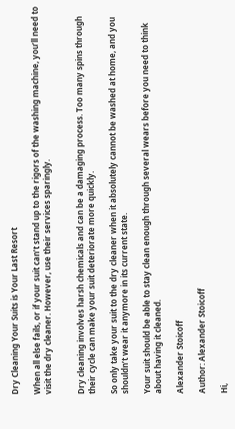Dry Cleaning Your Suits is Your Last Resort

When all else fails, or if your suit can’t stand up to the rigors of the washing machine, you’ll need to visit the dry cleaner. However, use their services sparingly.


Dry cleaning involves harsh chemicals and can be a damaging process. Too many spins through their cycle can make your suit deteriorate more quickly.

So only take your suit to the dry cleaner when it absolutely cannot be washed at home, and you shouldn’t wear it anymore in its current state.

Your suit should be able to stay clean enough through several wears before you need to think about having it cleaned.

Alexander Stoicoff

Author: Alexander Stoicoff

Hi,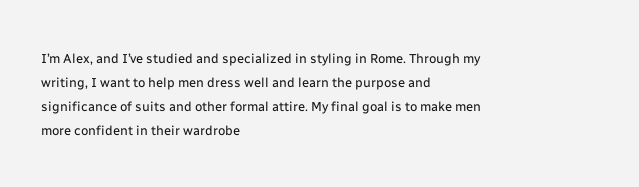I’m Alex, and I’ve studied and specialized in styling in Rome. Through my writing, I want to help men dress well and learn the purpose and significance of suits and other formal attire. My final goal is to make men more confident in their wardrobe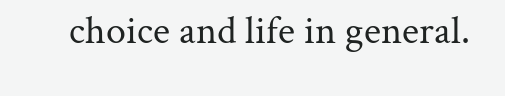choice and life in general.